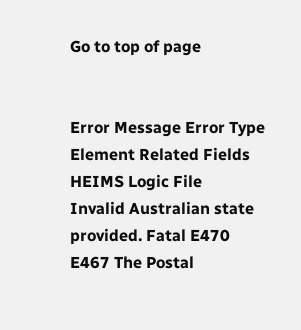Go to top of page


Error Message Error Type Element Related Fields HEIMS Logic File
Invalid Australian state provided. Fatal E470 E467 The Postal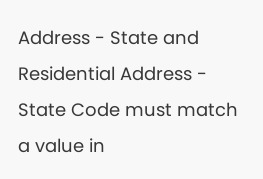Address - State and Residential Address - State Code must match a value in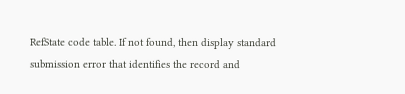RefState code table. If not found, then display standard submission error that identifies the record and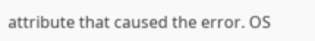attribute that caused the error. OS